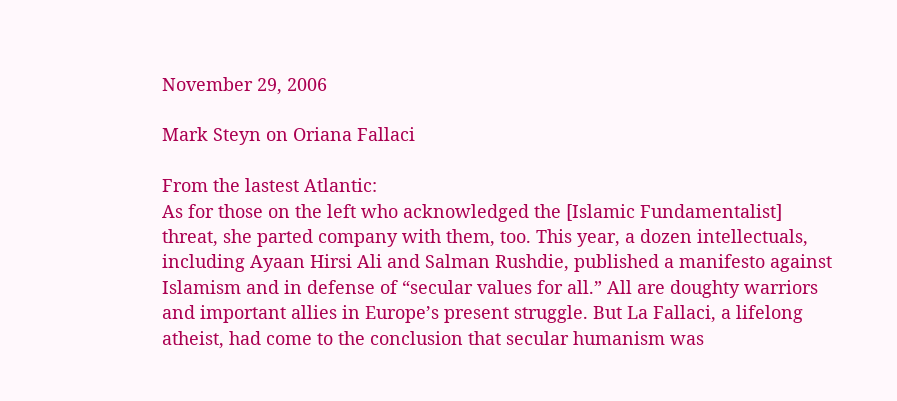November 29, 2006

Mark Steyn on Oriana Fallaci

From the lastest Atlantic:
As for those on the left who acknowledged the [Islamic Fundamentalist] threat, she parted company with them, too. This year, a dozen intellectuals, including Ayaan Hirsi Ali and Salman Rushdie, published a manifesto against Islamism and in defense of “secular values for all.” All are doughty warriors and important allies in Europe’s present struggle. But La Fallaci, a lifelong atheist, had come to the conclusion that secular humanism was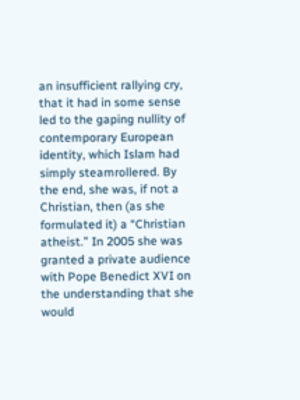an insufficient rallying cry, that it had in some sense led to the gaping nullity of contemporary European identity, which Islam had simply steamrollered. By the end, she was, if not a Christian, then (as she formulated it) a “Christian atheist.” In 2005 she was granted a private audience with Pope Benedict XVI on the understanding that she would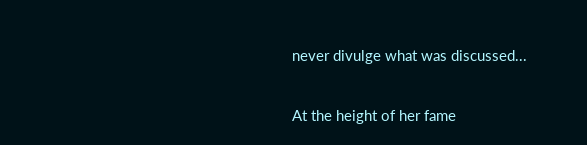never divulge what was discussed...

At the height of her fame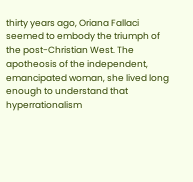thirty years ago, Oriana Fallaci seemed to embody the triumph of the post-Christian West. The apotheosis of the independent, emancipated woman, she lived long enough to understand that hyperrationalism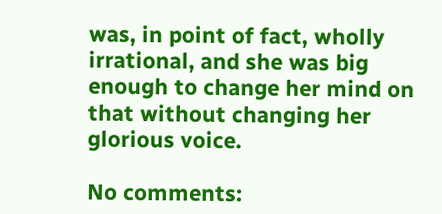was, in point of fact, wholly irrational, and she was big enough to change her mind on that without changing her glorious voice.

No comments: